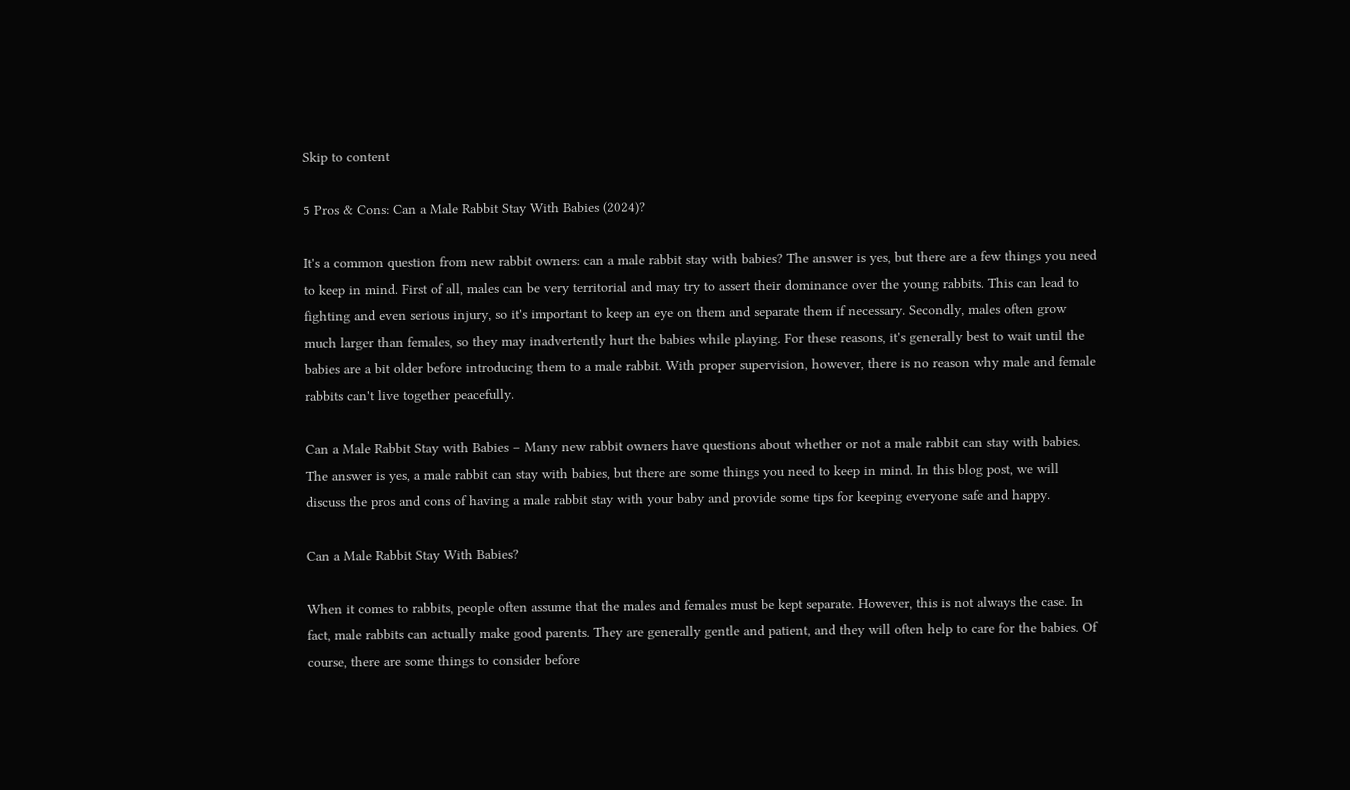Skip to content

5 Pros & Cons: Can a Male Rabbit Stay With Babies (2024)?

It's a common question from new rabbit owners: can a male rabbit stay with babies? The answer is yes, but there are a few things you need to keep in mind. First of all, males can be very territorial and may try to assert their dominance over the young rabbits. This can lead to fighting and even serious injury, so it's important to keep an eye on them and separate them if necessary. Secondly, males often grow much larger than females, so they may inadvertently hurt the babies while playing. For these reasons, it's generally best to wait until the babies are a bit older before introducing them to a male rabbit. With proper supervision, however, there is no reason why male and female rabbits can't live together peacefully.

Can a Male Rabbit Stay with Babies – Many new rabbit owners have questions about whether or not a male rabbit can stay with babies. The answer is yes, a male rabbit can stay with babies, but there are some things you need to keep in mind. In this blog post, we will discuss the pros and cons of having a male rabbit stay with your baby and provide some tips for keeping everyone safe and happy.

Can a Male Rabbit Stay With Babies?

When it comes to rabbits, people often assume that the males and females must be kept separate. However, this is not always the case. In fact, male rabbits can actually make good parents. They are generally gentle and patient, and they will often help to care for the babies. Of course, there are some things to consider before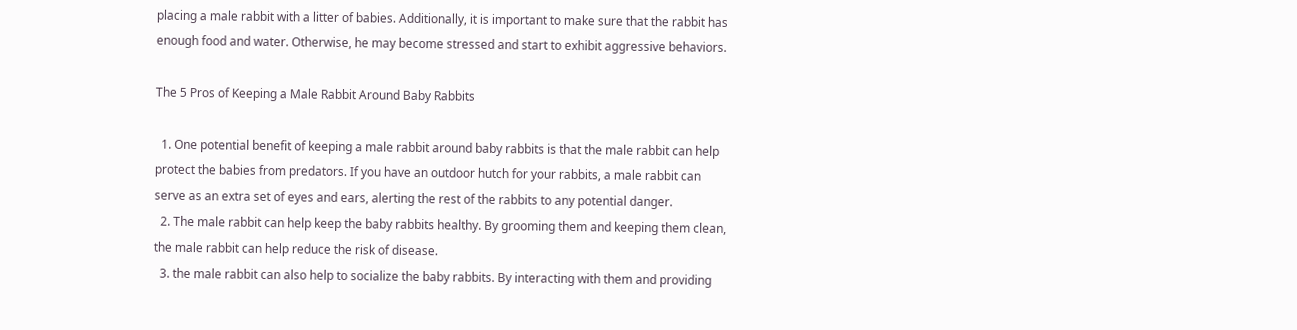placing a male rabbit with a litter of babies. Additionally, it is important to make sure that the rabbit has enough food and water. Otherwise, he may become stressed and start to exhibit aggressive behaviors.

The 5 Pros of Keeping a Male Rabbit Around Baby Rabbits

  1. One potential benefit of keeping a male rabbit around baby rabbits is that the male rabbit can help protect the babies from predators. If you have an outdoor hutch for your rabbits, a male rabbit can serve as an extra set of eyes and ears, alerting the rest of the rabbits to any potential danger.
  2. The male rabbit can help keep the baby rabbits healthy. By grooming them and keeping them clean, the male rabbit can help reduce the risk of disease.
  3. the male rabbit can also help to socialize the baby rabbits. By interacting with them and providing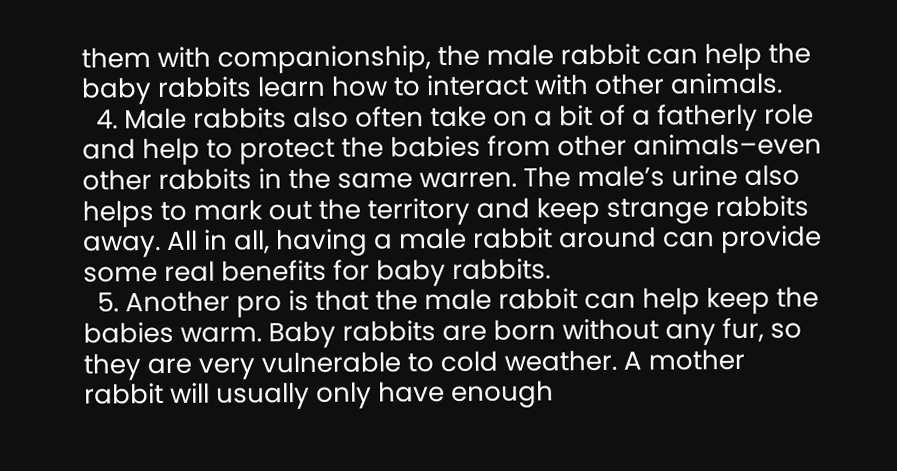them with companionship, the male rabbit can help the baby rabbits learn how to interact with other animals.
  4. Male rabbits also often take on a bit of a fatherly role and help to protect the babies from other animals–even other rabbits in the same warren. The male’s urine also helps to mark out the territory and keep strange rabbits away. All in all, having a male rabbit around can provide some real benefits for baby rabbits.
  5. Another pro is that the male rabbit can help keep the babies warm. Baby rabbits are born without any fur, so they are very vulnerable to cold weather. A mother rabbit will usually only have enough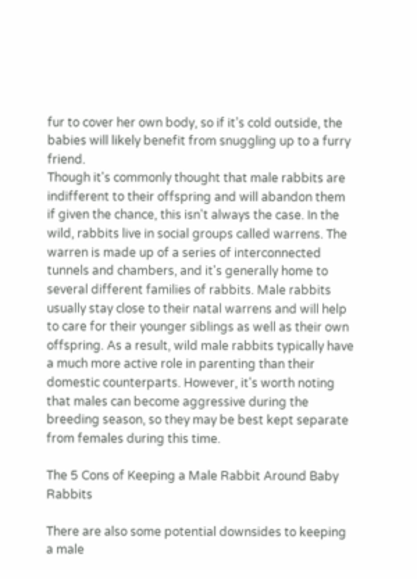fur to cover her own body, so if it’s cold outside, the babies will likely benefit from snuggling up to a furry friend.
Though it's commonly thought that male rabbits are indifferent to their offspring and will abandon them if given the chance, this isn't always the case. In the wild, rabbits live in social groups called warrens. The warren is made up of a series of interconnected tunnels and chambers, and it's generally home to several different families of rabbits. Male rabbits usually stay close to their natal warrens and will help to care for their younger siblings as well as their own offspring. As a result, wild male rabbits typically have a much more active role in parenting than their domestic counterparts. However, it's worth noting that males can become aggressive during the breeding season, so they may be best kept separate from females during this time.

The 5 Cons of Keeping a Male Rabbit Around Baby Rabbits

There are also some potential downsides to keeping a male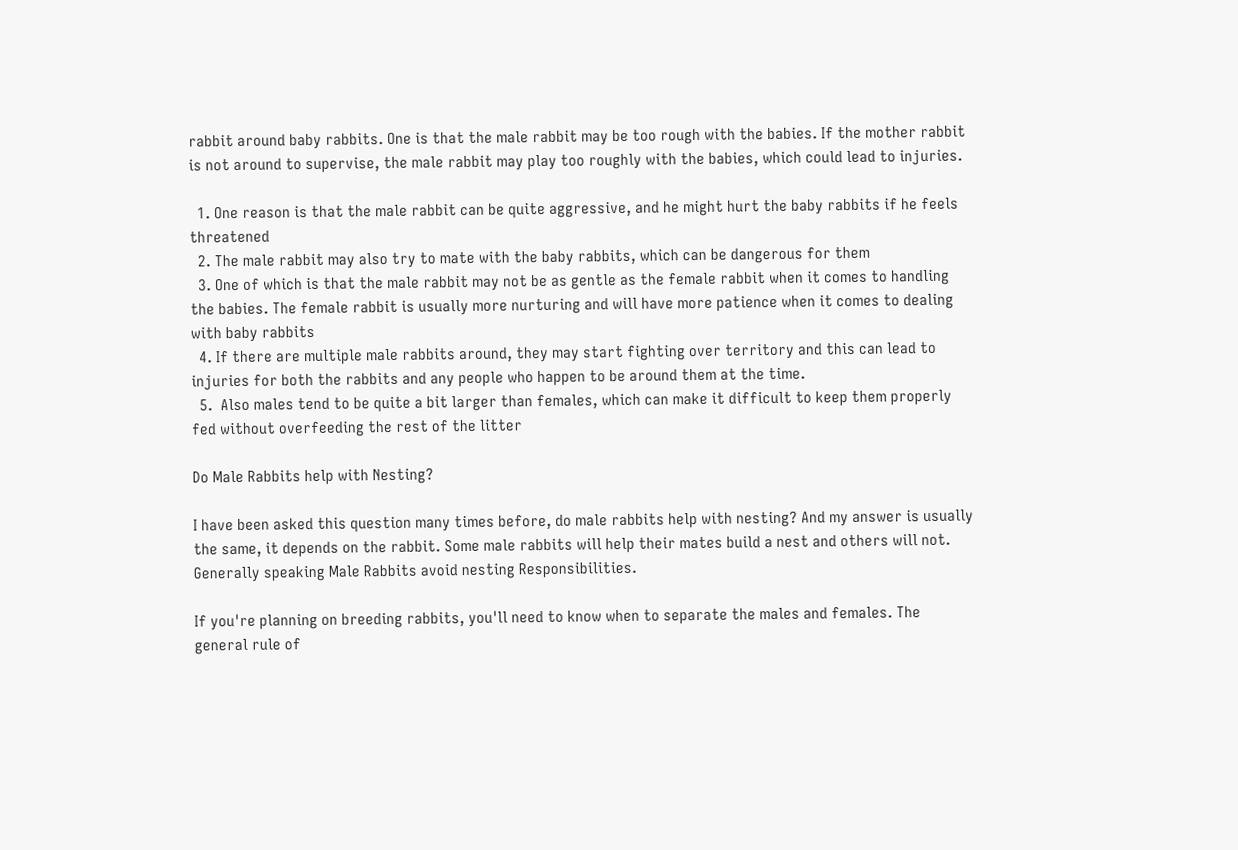rabbit around baby rabbits. One is that the male rabbit may be too rough with the babies. If the mother rabbit is not around to supervise, the male rabbit may play too roughly with the babies, which could lead to injuries.

  1. One reason is that the male rabbit can be quite aggressive, and he might hurt the baby rabbits if he feels threatened
  2. The male rabbit may also try to mate with the baby rabbits, which can be dangerous for them
  3. One of which is that the male rabbit may not be as gentle as the female rabbit when it comes to handling the babies. The female rabbit is usually more nurturing and will have more patience when it comes to dealing with baby rabbits
  4. If there are multiple male rabbits around, they may start fighting over territory and this can lead to injuries for both the rabbits and any people who happen to be around them at the time.
  5.  Also males tend to be quite a bit larger than females, which can make it difficult to keep them properly fed without overfeeding the rest of the litter

Do Male Rabbits help with Nesting?

I have been asked this question many times before, do male rabbits help with nesting? And my answer is usually the same, it depends on the rabbit. Some male rabbits will help their mates build a nest and others will not. Generally speaking Male Rabbits avoid nesting Responsibilities.

If you're planning on breeding rabbits, you'll need to know when to separate the males and females. The general rule of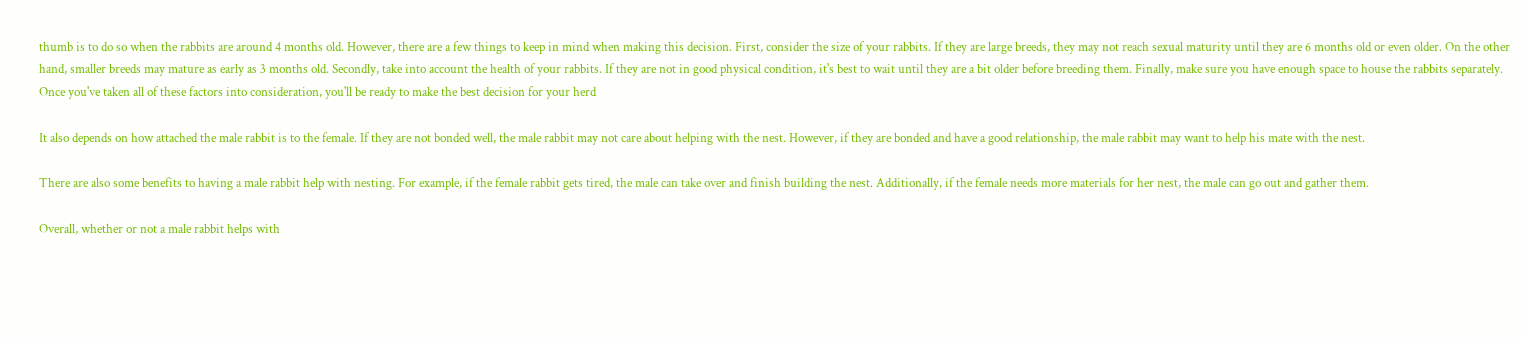thumb is to do so when the rabbits are around 4 months old. However, there are a few things to keep in mind when making this decision. First, consider the size of your rabbits. If they are large breeds, they may not reach sexual maturity until they are 6 months old or even older. On the other hand, smaller breeds may mature as early as 3 months old. Secondly, take into account the health of your rabbits. If they are not in good physical condition, it's best to wait until they are a bit older before breeding them. Finally, make sure you have enough space to house the rabbits separately. Once you've taken all of these factors into consideration, you'll be ready to make the best decision for your herd

It also depends on how attached the male rabbit is to the female. If they are not bonded well, the male rabbit may not care about helping with the nest. However, if they are bonded and have a good relationship, the male rabbit may want to help his mate with the nest.

There are also some benefits to having a male rabbit help with nesting. For example, if the female rabbit gets tired, the male can take over and finish building the nest. Additionally, if the female needs more materials for her nest, the male can go out and gather them.

Overall, whether or not a male rabbit helps with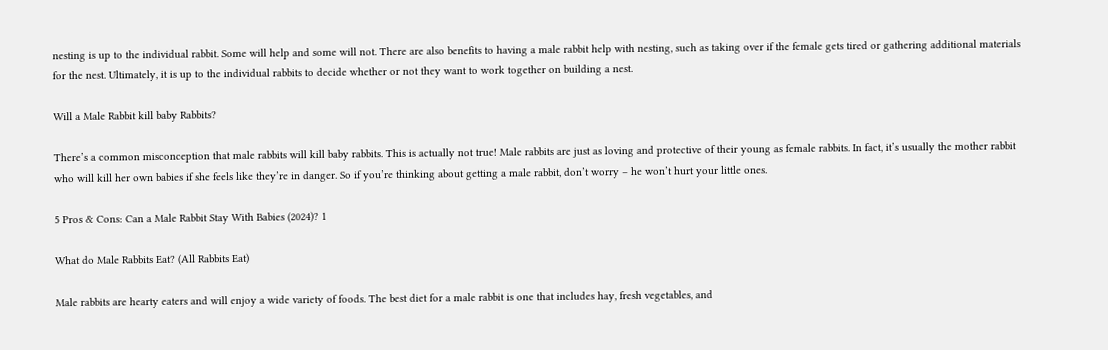nesting is up to the individual rabbit. Some will help and some will not. There are also benefits to having a male rabbit help with nesting, such as taking over if the female gets tired or gathering additional materials for the nest. Ultimately, it is up to the individual rabbits to decide whether or not they want to work together on building a nest.

Will a Male Rabbit kill baby Rabbits?

There’s a common misconception that male rabbits will kill baby rabbits. This is actually not true! Male rabbits are just as loving and protective of their young as female rabbits. In fact, it’s usually the mother rabbit who will kill her own babies if she feels like they’re in danger. So if you’re thinking about getting a male rabbit, don’t worry – he won’t hurt your little ones.

5 Pros & Cons: Can a Male Rabbit Stay With Babies (2024)? 1

What do Male Rabbits Eat? (All Rabbits Eat)

Male rabbits are hearty eaters and will enjoy a wide variety of foods. The best diet for a male rabbit is one that includes hay, fresh vegetables, and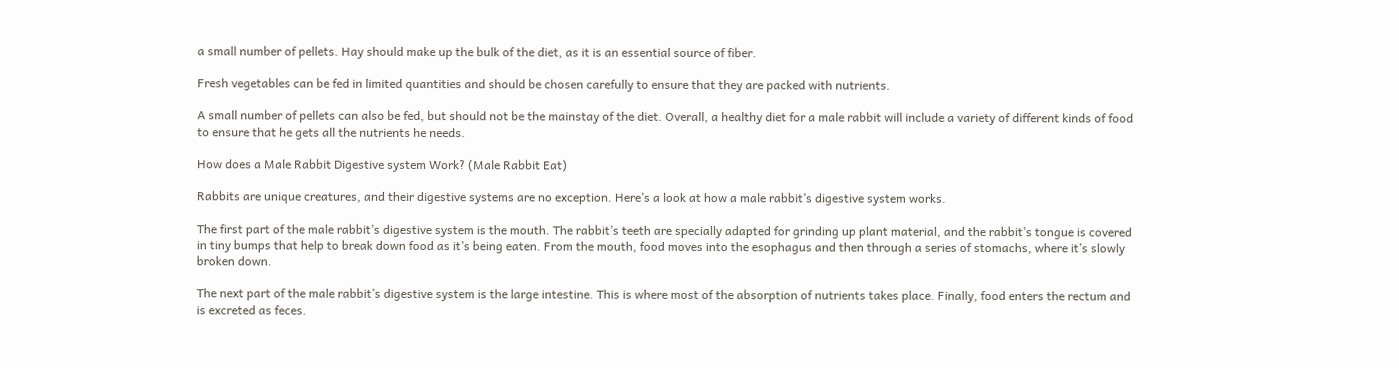a small number of pellets. Hay should make up the bulk of the diet, as it is an essential source of fiber.

Fresh vegetables can be fed in limited quantities and should be chosen carefully to ensure that they are packed with nutrients.

A small number of pellets can also be fed, but should not be the mainstay of the diet. Overall, a healthy diet for a male rabbit will include a variety of different kinds of food to ensure that he gets all the nutrients he needs.

How does a Male Rabbit Digestive system Work? (Male Rabbit Eat)

Rabbits are unique creatures, and their digestive systems are no exception. Here’s a look at how a male rabbit’s digestive system works.

The first part of the male rabbit’s digestive system is the mouth. The rabbit’s teeth are specially adapted for grinding up plant material, and the rabbit’s tongue is covered in tiny bumps that help to break down food as it’s being eaten. From the mouth, food moves into the esophagus and then through a series of stomachs, where it’s slowly broken down.

The next part of the male rabbit’s digestive system is the large intestine. This is where most of the absorption of nutrients takes place. Finally, food enters the rectum and is excreted as feces.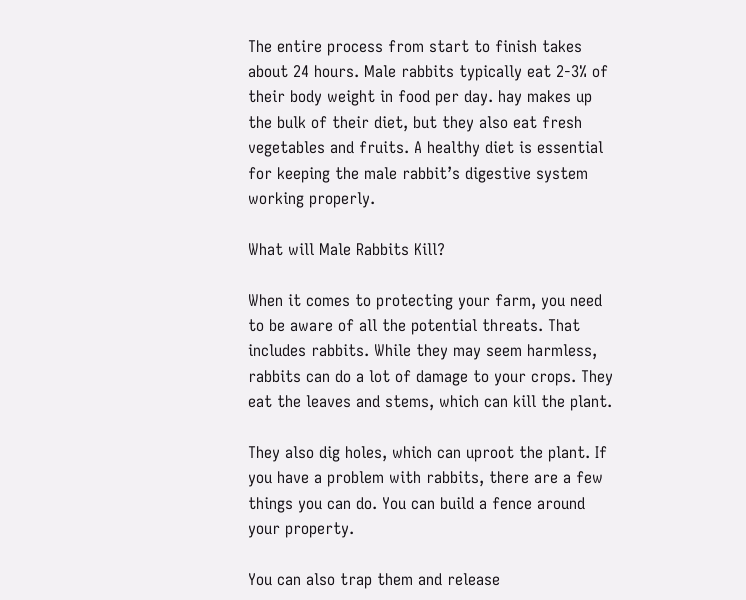The entire process from start to finish takes about 24 hours. Male rabbits typically eat 2-3% of their body weight in food per day. hay makes up the bulk of their diet, but they also eat fresh vegetables and fruits. A healthy diet is essential for keeping the male rabbit’s digestive system working properly.

What will Male Rabbits Kill?

When it comes to protecting your farm, you need to be aware of all the potential threats. That includes rabbits. While they may seem harmless, rabbits can do a lot of damage to your crops. They eat the leaves and stems, which can kill the plant.

They also dig holes, which can uproot the plant. If you have a problem with rabbits, there are a few things you can do. You can build a fence around your property.

You can also trap them and release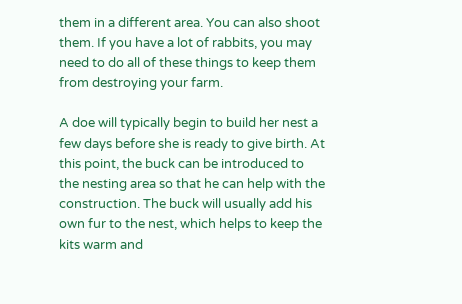them in a different area. You can also shoot them. If you have a lot of rabbits, you may need to do all of these things to keep them from destroying your farm.

A doe will typically begin to build her nest a few days before she is ready to give birth. At this point, the buck can be introduced to the nesting area so that he can help with the construction. The buck will usually add his own fur to the nest, which helps to keep the kits warm and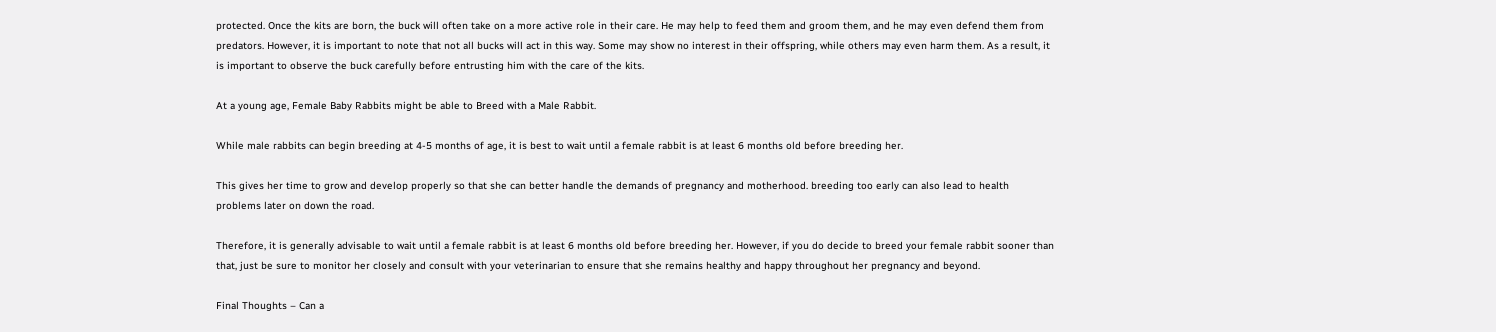protected. Once the kits are born, the buck will often take on a more active role in their care. He may help to feed them and groom them, and he may even defend them from predators. However, it is important to note that not all bucks will act in this way. Some may show no interest in their offspring, while others may even harm them. As a result, it is important to observe the buck carefully before entrusting him with the care of the kits.

At a young age, Female Baby Rabbits might be able to Breed with a Male Rabbit.

While male rabbits can begin breeding at 4-5 months of age, it is best to wait until a female rabbit is at least 6 months old before breeding her.

This gives her time to grow and develop properly so that she can better handle the demands of pregnancy and motherhood. breeding too early can also lead to health problems later on down the road.

Therefore, it is generally advisable to wait until a female rabbit is at least 6 months old before breeding her. However, if you do decide to breed your female rabbit sooner than that, just be sure to monitor her closely and consult with your veterinarian to ensure that she remains healthy and happy throughout her pregnancy and beyond.

Final Thoughts – Can a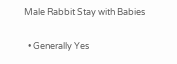Male Rabbit Stay with Babies

  • Generally Yes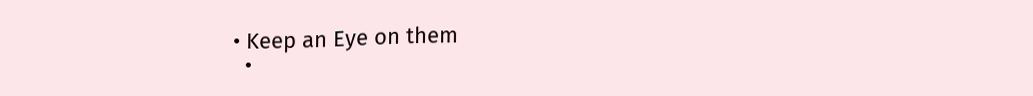• Keep an Eye on them
  •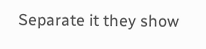Separate it they show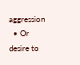aggression
  • Or desire to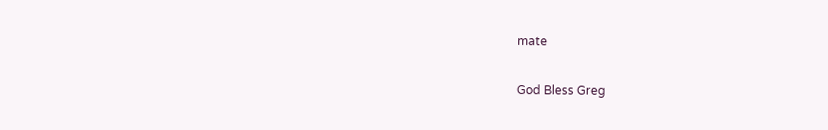mate

God Bless Greg